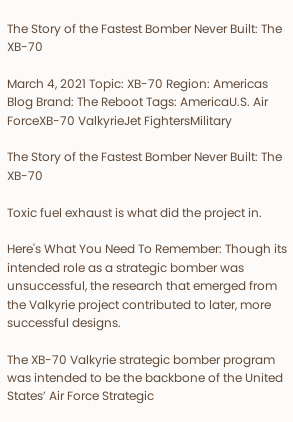The Story of the Fastest Bomber Never Built: The XB-70

March 4, 2021 Topic: XB-70 Region: Americas Blog Brand: The Reboot Tags: AmericaU.S. Air ForceXB-70 ValkyrieJet FightersMilitary

The Story of the Fastest Bomber Never Built: The XB-70

Toxic fuel exhaust is what did the project in.

Here's What You Need To Remember: Though its intended role as a strategic bomber was unsuccessful, the research that emerged from the Valkyrie project contributed to later, more successful designs.

The XB-70 Valkyrie strategic bomber program was intended to be the backbone of the United States’ Air Force Strategic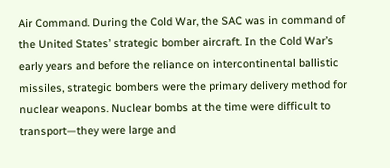Air Command. During the Cold War, the SAC was in command of the United States’ strategic bomber aircraft. In the Cold War’s early years and before the reliance on intercontinental ballistic missiles, strategic bombers were the primary delivery method for nuclear weapons. Nuclear bombs at the time were difficult to transport—they were large and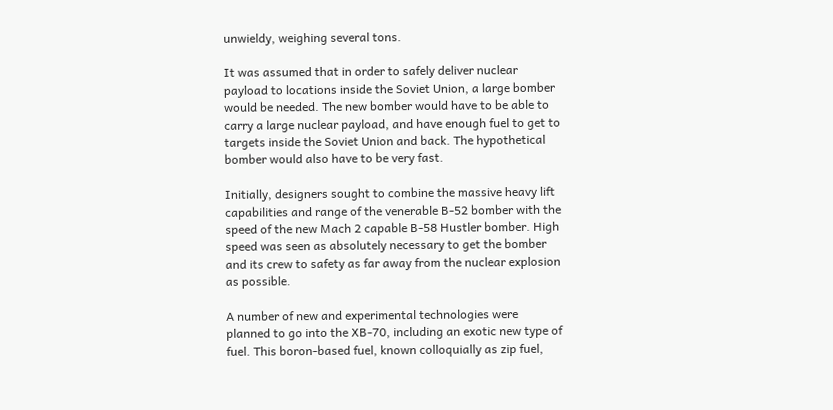unwieldy, weighing several tons.

It was assumed that in order to safely deliver nuclear payload to locations inside the Soviet Union, a large bomber would be needed. The new bomber would have to be able to carry a large nuclear payload, and have enough fuel to get to targets inside the Soviet Union and back. The hypothetical bomber would also have to be very fast.

Initially, designers sought to combine the massive heavy lift capabilities and range of the venerable B-52 bomber with the speed of the new Mach 2 capable B-58 Hustler bomber. High speed was seen as absolutely necessary to get the bomber and its crew to safety as far away from the nuclear explosion as possible.

A number of new and experimental technologies were planned to go into the XB-70, including an exotic new type of fuel. This boron-based fuel, known colloquially as zip fuel,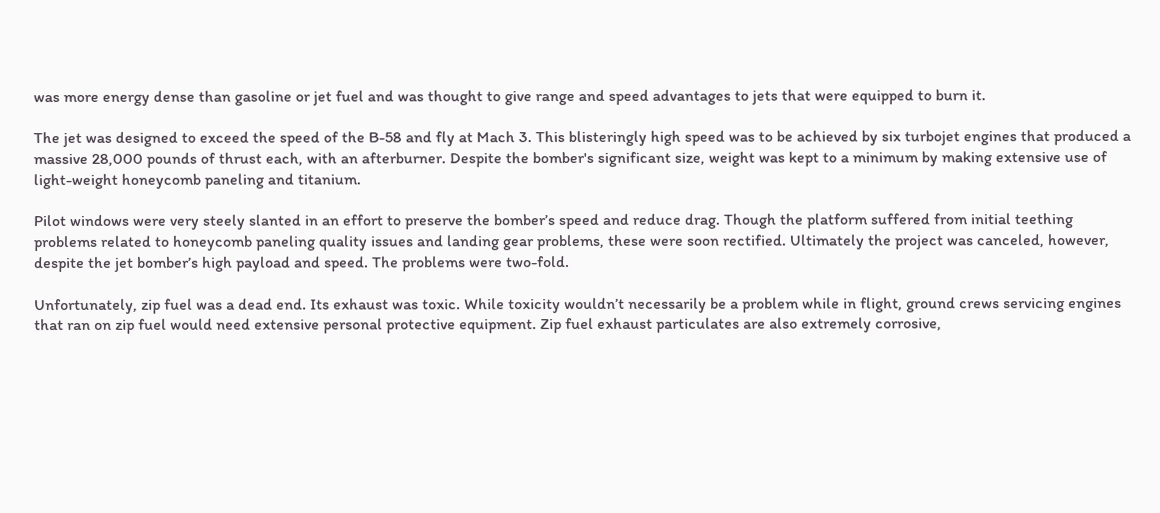was more energy dense than gasoline or jet fuel and was thought to give range and speed advantages to jets that were equipped to burn it.

The jet was designed to exceed the speed of the B-58 and fly at Mach 3. This blisteringly high speed was to be achieved by six turbojet engines that produced a massive 28,000 pounds of thrust each, with an afterburner. Despite the bomber's significant size, weight was kept to a minimum by making extensive use of light-weight honeycomb paneling and titanium.

Pilot windows were very steely slanted in an effort to preserve the bomber’s speed and reduce drag. Though the platform suffered from initial teething problems related to honeycomb paneling quality issues and landing gear problems, these were soon rectified. Ultimately the project was canceled, however, despite the jet bomber’s high payload and speed. The problems were two-fold.

Unfortunately, zip fuel was a dead end. Its exhaust was toxic. While toxicity wouldn’t necessarily be a problem while in flight, ground crews servicing engines that ran on zip fuel would need extensive personal protective equipment. Zip fuel exhaust particulates are also extremely corrosive,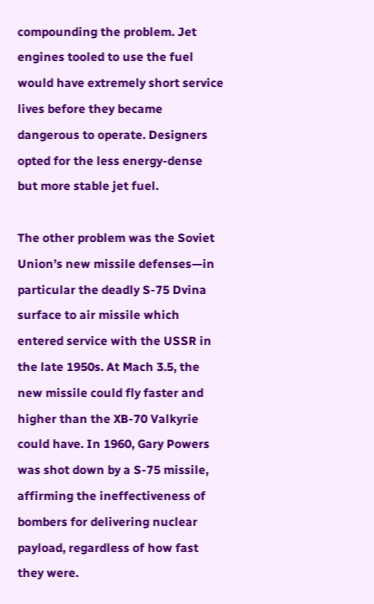compounding the problem. Jet engines tooled to use the fuel would have extremely short service lives before they became dangerous to operate. Designers opted for the less energy-dense but more stable jet fuel.

The other problem was the Soviet Union’s new missile defenses—in particular the deadly S-75 Dvina surface to air missile which entered service with the USSR in the late 1950s. At Mach 3.5, the new missile could fly faster and higher than the XB-70 Valkyrie could have. In 1960, Gary Powers was shot down by a S-75 missile, affirming the ineffectiveness of bombers for delivering nuclear payload, regardless of how fast they were.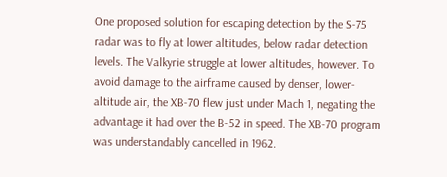One proposed solution for escaping detection by the S-75 radar was to fly at lower altitudes, below radar detection levels. The Valkyrie struggle at lower altitudes, however. To avoid damage to the airframe caused by denser, lower-altitude air, the XB-70 flew just under Mach 1, negating the advantage it had over the B-52 in speed. The XB-70 program was understandably cancelled in 1962.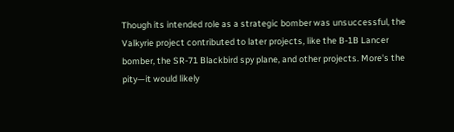Though its intended role as a strategic bomber was unsuccessful, the Valkyrie project contributed to later projects, like the B-1B Lancer bomber, the SR-71 Blackbird spy plane, and other projects. More's the pity—it would likely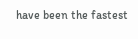have been the fastest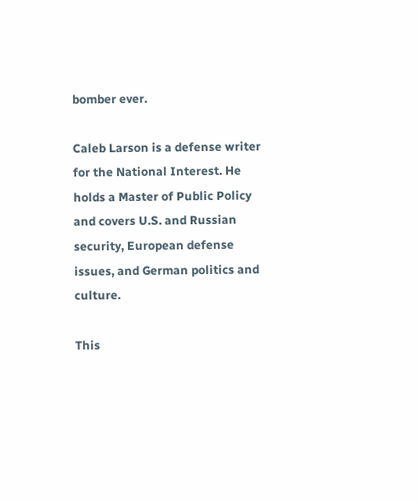bomber ever.

Caleb Larson is a defense writer for the National Interest. He holds a Master of Public Policy and covers U.S. and Russian security, European defense issues, and German politics and culture.

This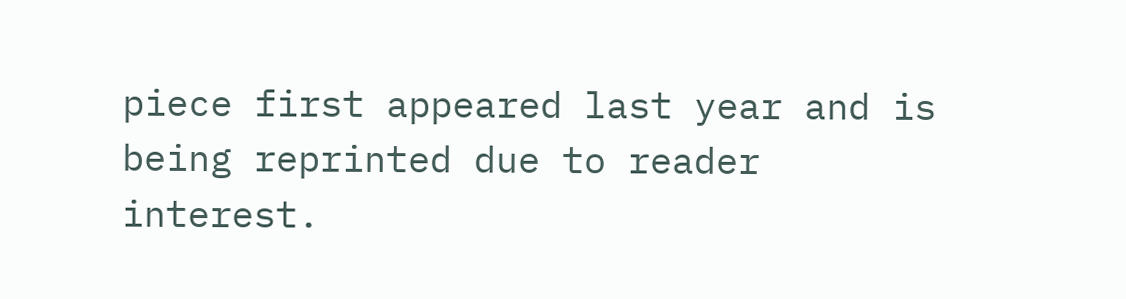piece first appeared last year and is being reprinted due to reader interest.